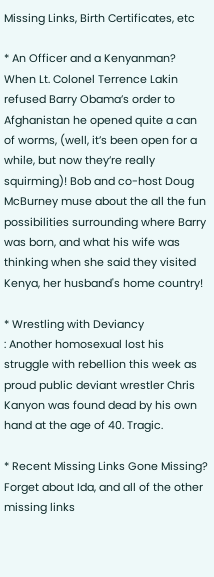Missing Links, Birth Certificates, etc

* An Officer and a Kenyanman? When Lt. Colonel Terrence Lakin refused Barry Obama’s order to Afghanistan he opened quite a can of worms, (well, it’s been open for a while, but now they’re really squirming)! Bob and co-host Doug McBurney muse about the all the fun possibilities surrounding where Barry was born, and what his wife was thinking when she said they visited Kenya, her husband's home country!

* Wrestling with Deviancy
: Another homosexual lost his struggle with rebellion this week as proud public deviant wrestler Chris Kanyon was found dead by his own hand at the age of 40. Tragic.

* Recent Missing Links Gone Missing? Forget about Ida, and all of the other missing links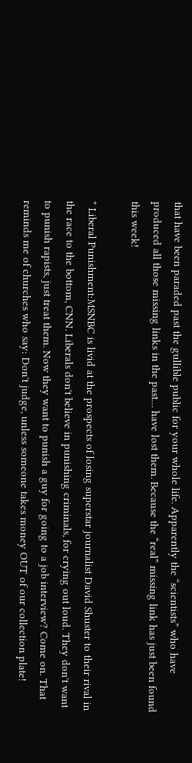that have been paraded past the gullible public for your whole life. Apparently the “scientists” who have produced all those missing links in the past… have lost them. Because the “real” missing link has just been found this week!

* Liberal Punishment:MSNBC is livid at the prospects of losing superstar journalist David Shuster to their rival in the race to the bottom, CNN. Liberals don't believe in punishing criminals, for crying out loud. They don't want to punish rapists, just treat them. Now they want to punish a guy for going to a job interview? Come on. That reminds me of churches who say: Don't judge, unless someone takes money OUT of our collection plate!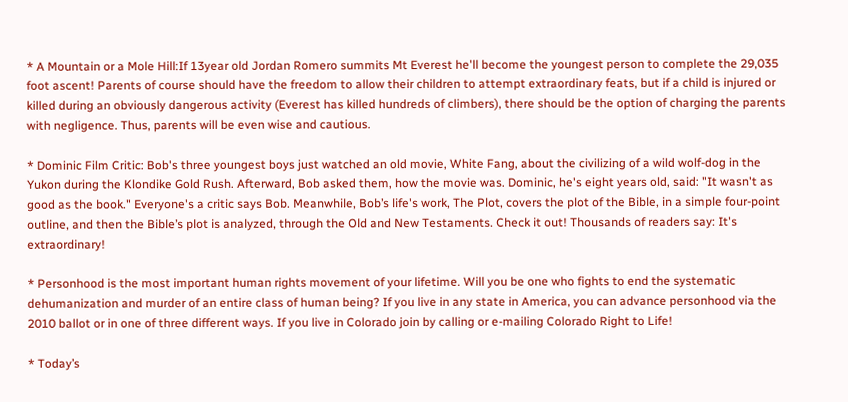* A Mountain or a Mole Hill:If 13year old Jordan Romero summits Mt Everest he'll become the youngest person to complete the 29,035 foot ascent! Parents of course should have the freedom to allow their children to attempt extraordinary feats, but if a child is injured or killed during an obviously dangerous activity (Everest has killed hundreds of climbers), there should be the option of charging the parents with negligence. Thus, parents will be even wise and cautious.

* Dominic Film Critic: Bob's three youngest boys just watched an old movie, White Fang, about the civilizing of a wild wolf-dog in the Yukon during the Klondike Gold Rush. Afterward, Bob asked them, how the movie was. Dominic, he's eight years old, said: "It wasn't as good as the book." Everyone's a critic says Bob. Meanwhile, Bob’s life's work, The Plot, covers the plot of the Bible, in a simple four-point outline, and then the Bible’s plot is analyzed, through the Old and New Testaments. Check it out! Thousands of readers say: It's extraordinary!

* Personhood is the most important human rights movement of your lifetime. Will you be one who fights to end the systematic dehumanization and murder of an entire class of human being? If you live in any state in America, you can advance personhood via the 2010 ballot or in one of three different ways. If you live in Colorado join by calling or e-mailing Colorado Right to Life!

* Today’s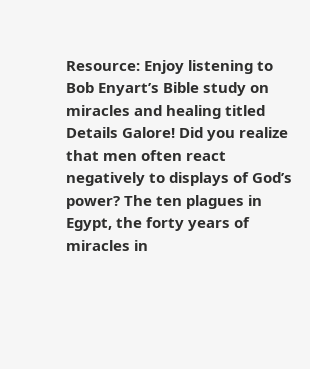Resource: Enjoy listening to Bob Enyart’s Bible study on miracles and healing titled Details Galore! Did you realize that men often react negatively to displays of God’s power? The ten plagues in Egypt, the forty years of miracles in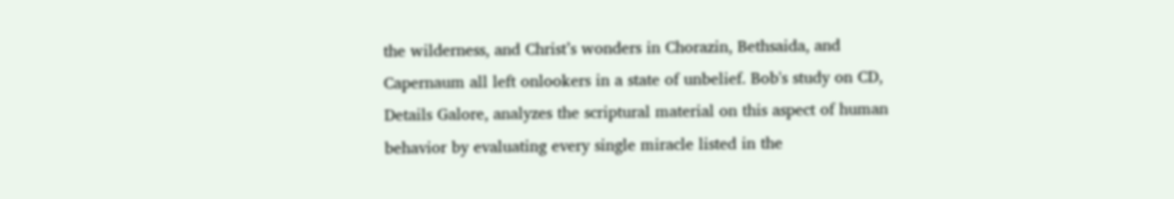the wilderness, and Christ’s wonders in Chorazin, Bethsaida, and Capernaum all left onlookers in a state of unbelief. Bob's study on CD, Details Galore, analyzes the scriptural material on this aspect of human behavior by evaluating every single miracle listed in the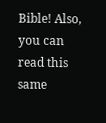Bible! Also, you can read this same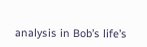analysis in Bob’s life’s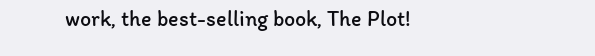work, the best-selling book, The Plot!